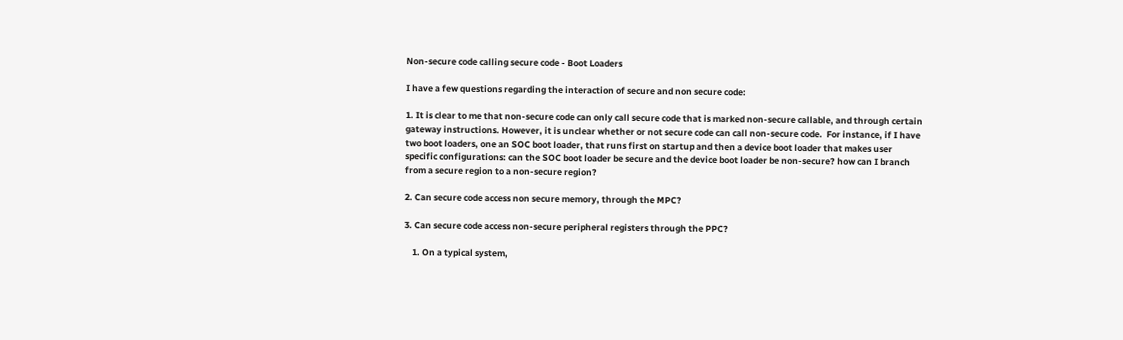Non-secure code calling secure code - Boot Loaders

I have a few questions regarding the interaction of secure and non secure code:

1. It is clear to me that non-secure code can only call secure code that is marked non-secure callable, and through certain gateway instructions. However, it is unclear whether or not secure code can call non-secure code.  For instance, if I have two boot loaders, one an SOC boot loader, that runs first on startup and then a device boot loader that makes user specific configurations: can the SOC boot loader be secure and the device boot loader be non-secure? how can I branch from a secure region to a non-secure region?

2. Can secure code access non secure memory, through the MPC?

3. Can secure code access non-secure peripheral registers through the PPC?

    1. On a typical system,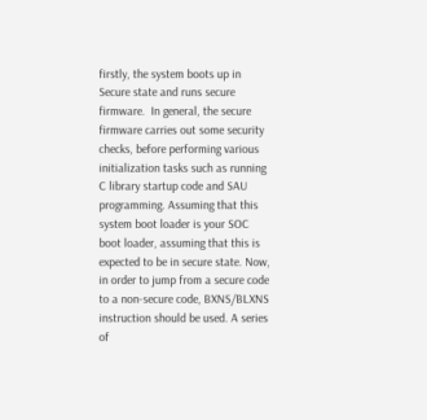firstly, the system boots up in Secure state and runs secure firmware.  In general, the secure firmware carries out some security checks, before performing various initialization tasks such as running C library startup code and SAU programming. Assuming that this system boot loader is your SOC boot loader, assuming that this is expected to be in secure state. Now, in order to jump from a secure code to a non-secure code, BXNS/BLXNS instruction should be used. A series of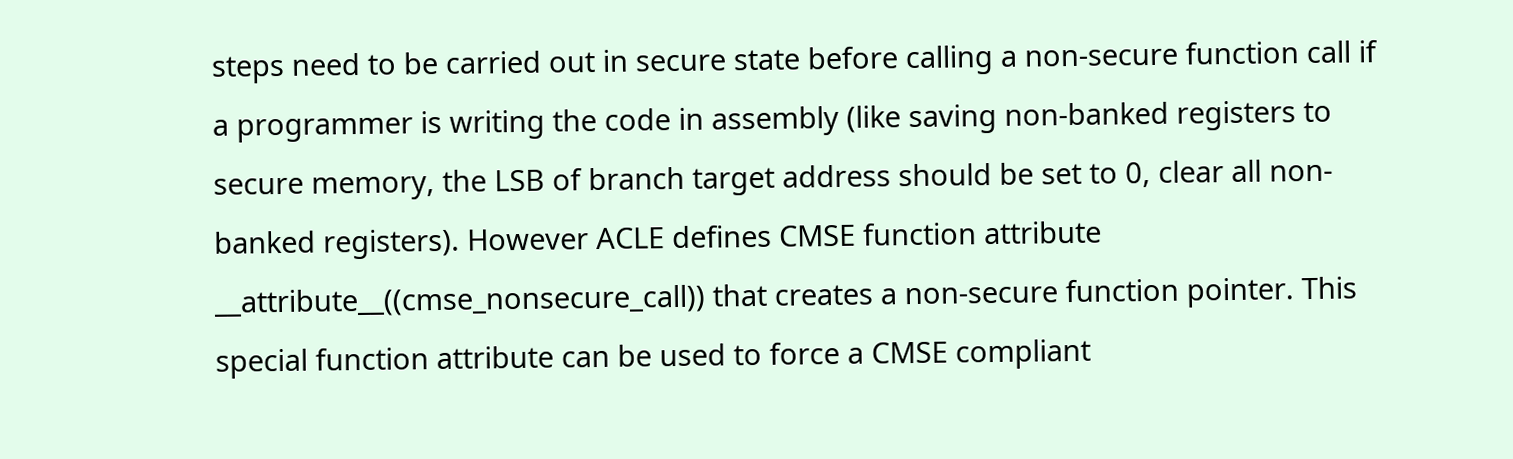steps need to be carried out in secure state before calling a non-secure function call if a programmer is writing the code in assembly (like saving non-banked registers to secure memory, the LSB of branch target address should be set to 0, clear all non-banked registers). However ACLE defines CMSE function attribute __attribute__((cmse_nonsecure_call)) that creates a non-secure function pointer. This special function attribute can be used to force a CMSE compliant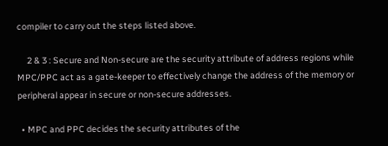compiler to carry out the steps listed above.

     2 & 3 : Secure and Non-secure are the security attribute of address regions while MPC/PPC act as a gate-keeper to effectively change the address of the memory or peripheral appear in secure or non-secure addresses.

  • MPC and PPC decides the security attributes of the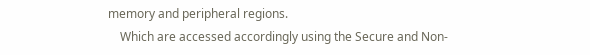memory and peripheral regions.
    Which are accessed accordingly using the Secure and Non-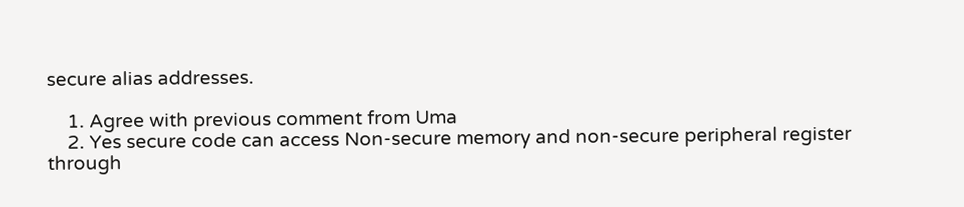secure alias addresses.

    1. Agree with previous comment from Uma
    2. Yes secure code can access Non-secure memory and non-secure peripheral register through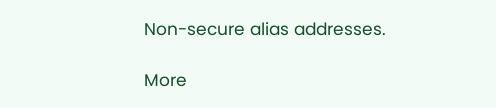Non-secure alias addresses.

More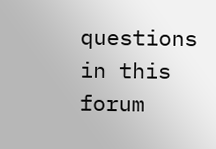questions in this forum